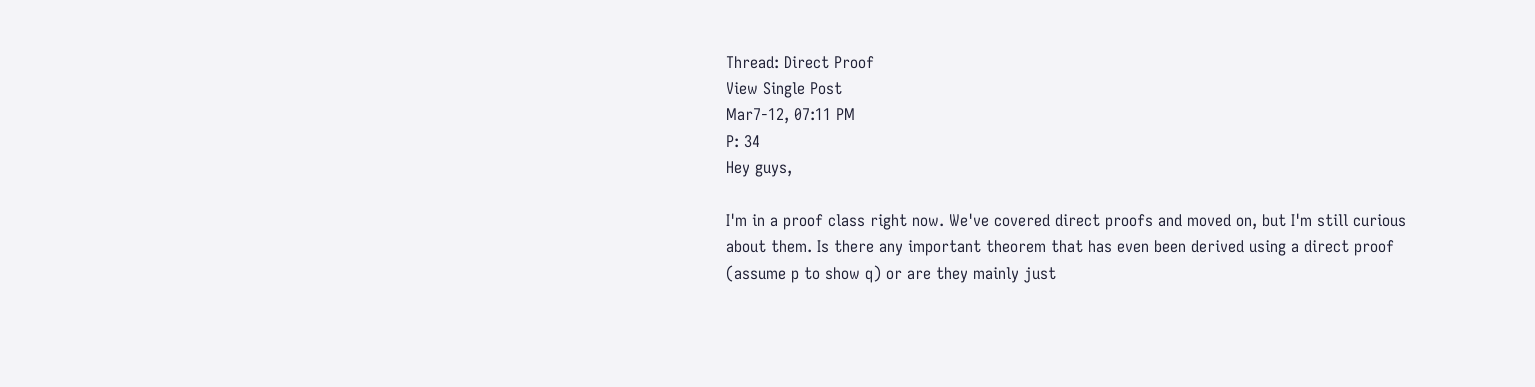Thread: Direct Proof
View Single Post
Mar7-12, 07:11 PM
P: 34
Hey guys,

I'm in a proof class right now. We've covered direct proofs and moved on, but I'm still curious about them. Is there any important theorem that has even been derived using a direct proof (assume p to show q) or are they mainly just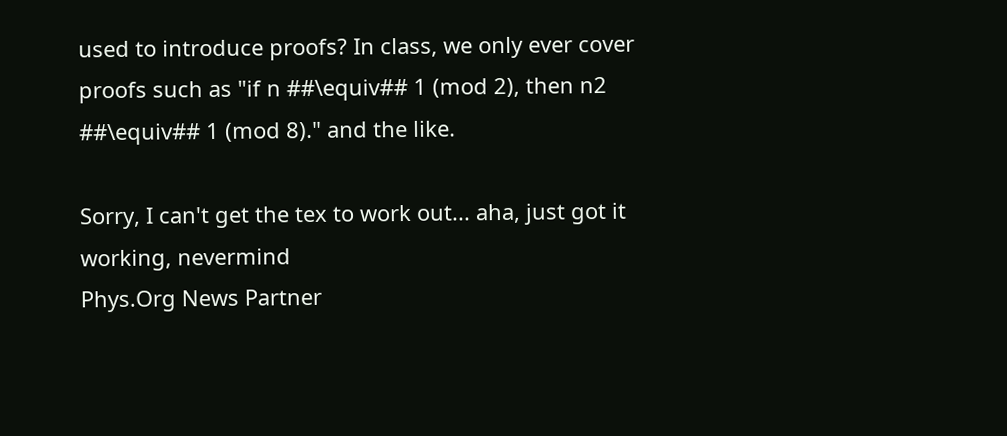used to introduce proofs? In class, we only ever cover proofs such as "if n ##\equiv## 1 (mod 2), then n2 ##\equiv## 1 (mod 8)." and the like.

Sorry, I can't get the tex to work out... aha, just got it working, nevermind
Phys.Org News Partner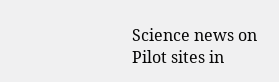Science news on
Pilot sites in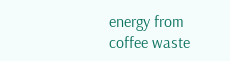energy from coffee waste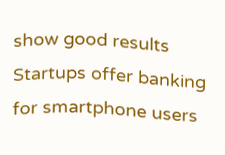show good results
Startups offer banking for smartphone users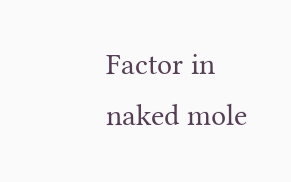Factor in naked mole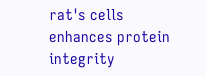rat's cells enhances protein integrity